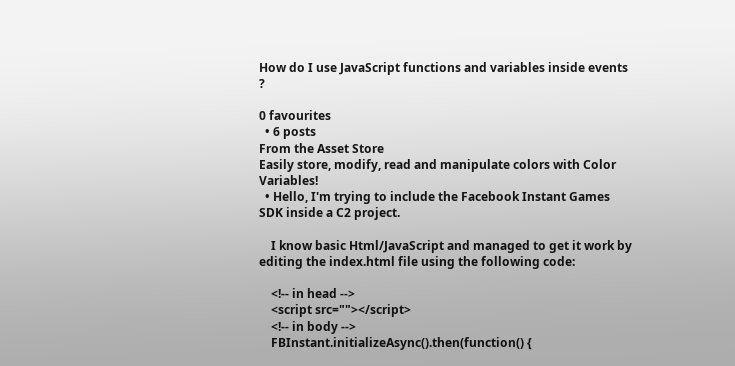How do I use JavaScript functions and variables inside events ?

0 favourites
  • 6 posts
From the Asset Store
Easily store, modify, read and manipulate colors with Color Variables!
  • Hello, I'm trying to include the Facebook Instant Games SDK inside a C2 project.

    I know basic Html/JavaScript and managed to get it work by editing the index.html file using the following code:

    <!-- in head -->
    <script src=""></script>
    <!-- in body -->
    FBInstant.initializeAsync().then(function() {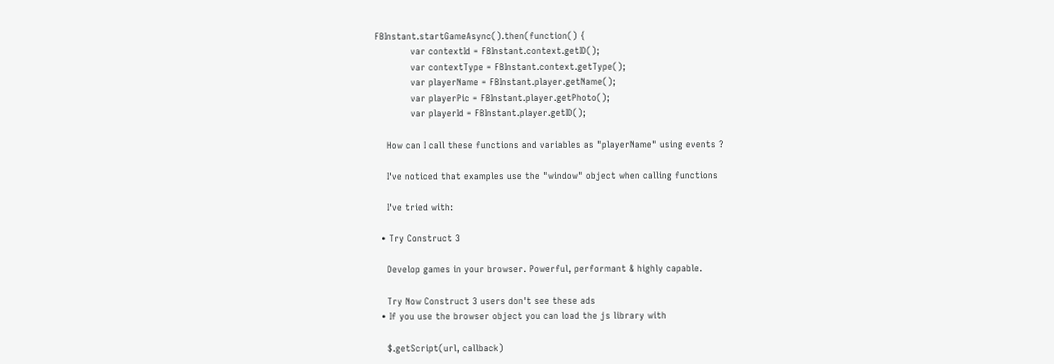FBInstant.startGameAsync().then(function() {
            var contextId = FBInstant.context.getID();
            var contextType = FBInstant.context.getType();
            var playerName = FBInstant.player.getName();
            var playerPic = FBInstant.player.getPhoto();
            var playerId = FBInstant.player.getID();

    How can I call these functions and variables as "playerName" using events ?

    I've noticed that examples use the "window" object when calling functions

    I've tried with:

  • Try Construct 3

    Develop games in your browser. Powerful, performant & highly capable.

    Try Now Construct 3 users don't see these ads
  • If you use the browser object you can load the js library with

    $.getScript(url, callback)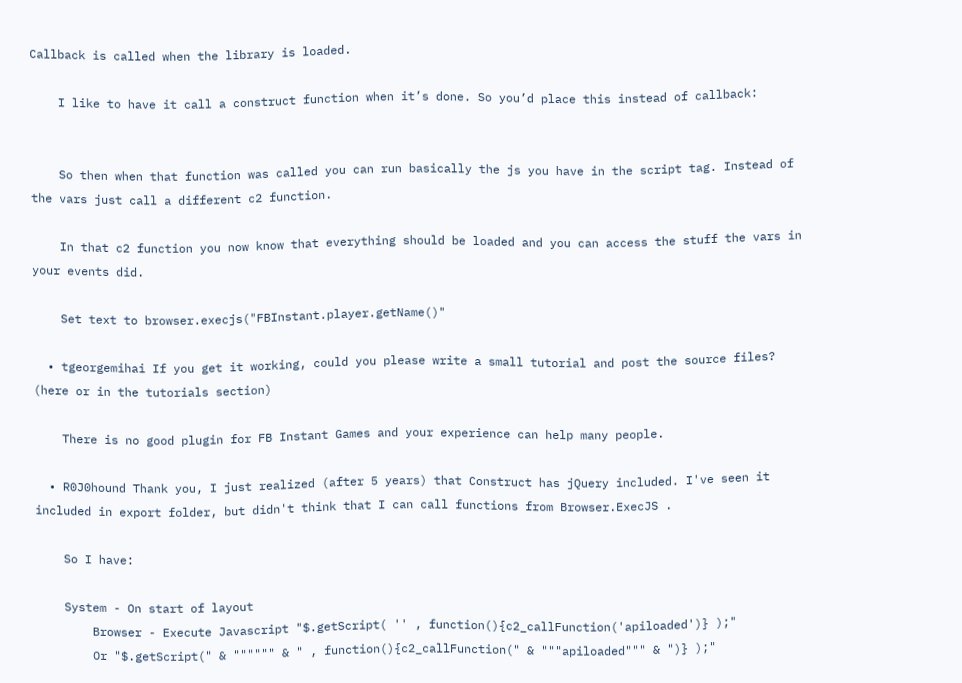Callback is called when the library is loaded.

    I like to have it call a construct function when it’s done. So you’d place this instead of callback:


    So then when that function was called you can run basically the js you have in the script tag. Instead of the vars just call a different c2 function.

    In that c2 function you now know that everything should be loaded and you can access the stuff the vars in your events did.

    Set text to browser.execjs("FBInstant.player.getName()"

  • tgeorgemihai If you get it working, could you please write a small tutorial and post the source files? (here or in the tutorials section)

    There is no good plugin for FB Instant Games and your experience can help many people.

  • R0J0hound Thank you, I just realized (after 5 years) that Construct has jQuery included. I've seen it included in export folder, but didn't think that I can call functions from Browser.ExecJS .

    So I have:

    System - On start of layout
        Browser - Execute Javascript "$.getScript( '' , function(){c2_callFunction('apiloaded')} );"
        Or "$.getScript(" & """""" & " , function(){c2_callFunction(" & """apiloaded""" & ")} );"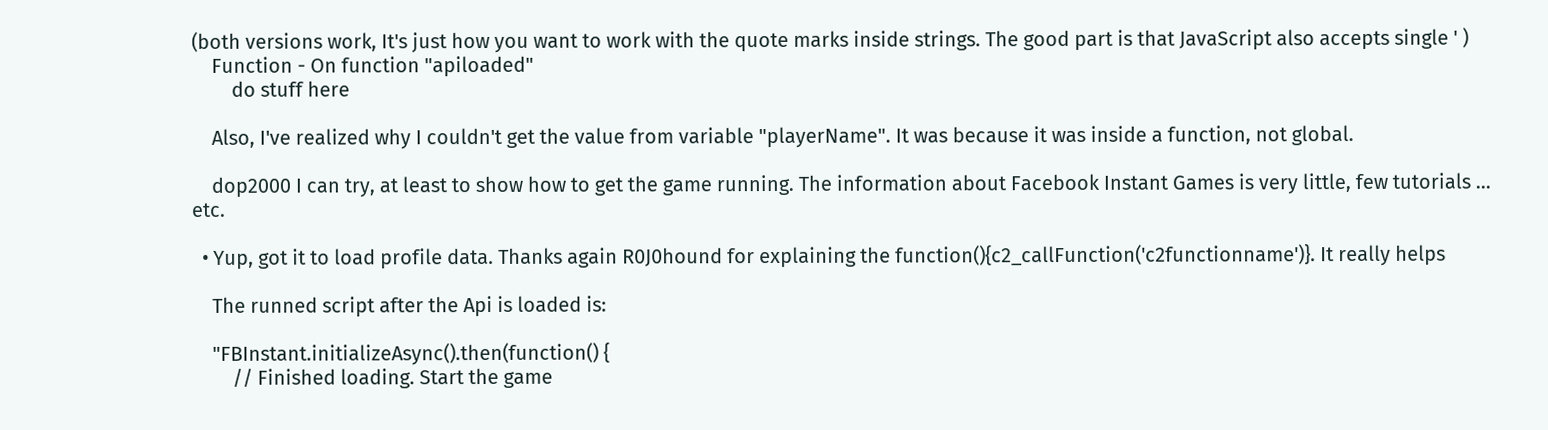(both versions work, It's just how you want to work with the quote marks inside strings. The good part is that JavaScript also accepts single ' )
    Function - On function "apiloaded"
        do stuff here

    Also, I've realized why I couldn't get the value from variable "playerName". It was because it was inside a function, not global.

    dop2000 I can try, at least to show how to get the game running. The information about Facebook Instant Games is very little, few tutorials ... etc.

  • Yup, got it to load profile data. Thanks again R0J0hound for explaining the function(){c2_callFunction('c2functionname')}. It really helps

    The runned script after the Api is loaded is:

    "FBInstant.initializeAsync().then(function() {
        // Finished loading. Start the game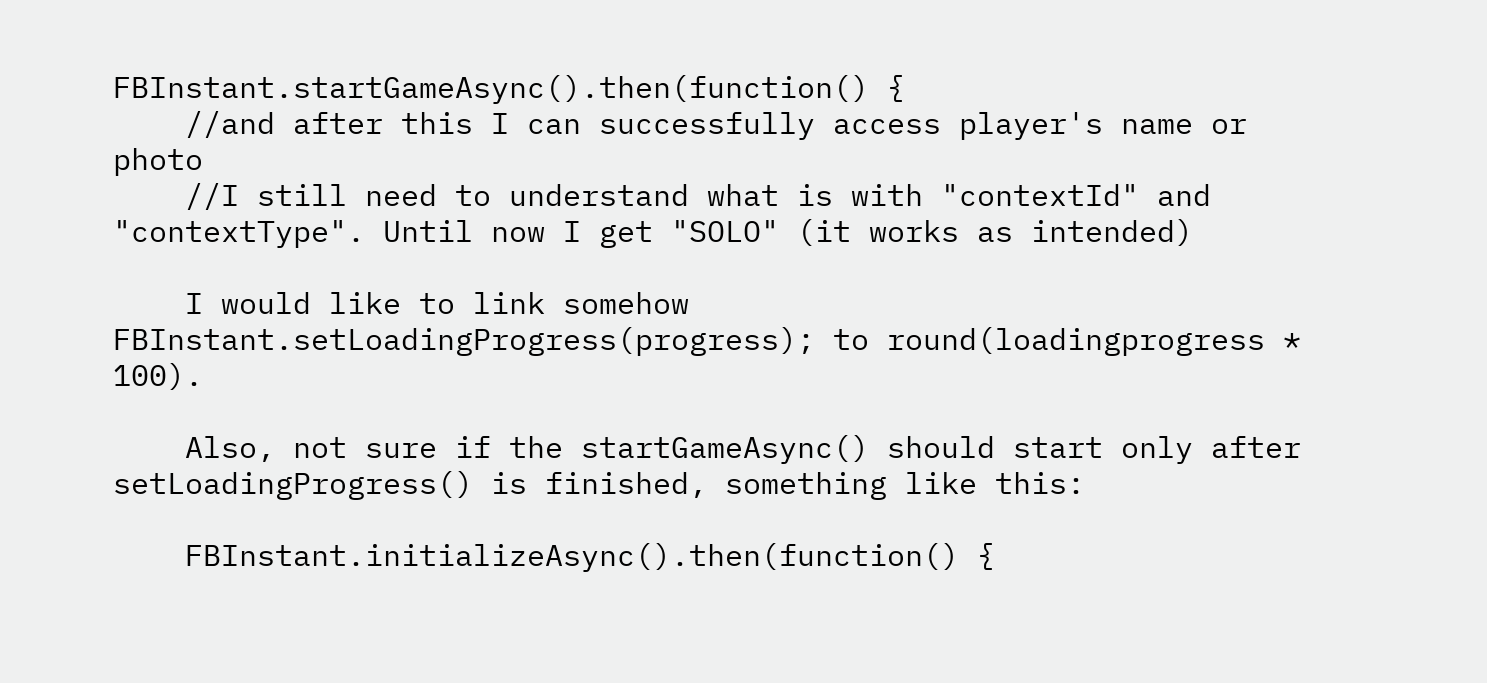FBInstant.startGameAsync().then(function() {
    //and after this I can successfully access player's name or photo
    //I still need to understand what is with "contextId" and "contextType". Until now I get "SOLO" (it works as intended)

    I would like to link somehow FBInstant.setLoadingProgress(progress); to round(loadingprogress * 100).

    Also, not sure if the startGameAsync() should start only after setLoadingProgress() is finished, something like this:

    FBInstant.initializeAsync().then(function() {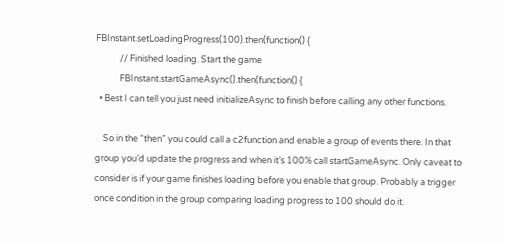FBInstant.setLoadingProgress(100).then(function() {
            // Finished loading. Start the game
            FBInstant.startGameAsync().then(function() {
  • Best I can tell you just need initializeAsync to finish before calling any other functions.

    So in the “then” you could call a c2function and enable a group of events there. In that group you’d update the progress and when it’s 100% call startGameAsync. Only caveat to consider is if your game finishes loading before you enable that group. Probably a trigger once condition in the group comparing loading progress to 100 should do it.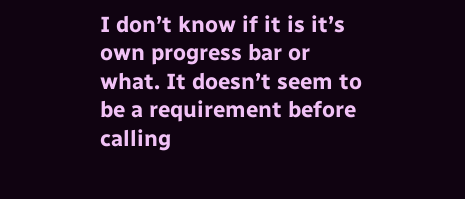I don’t know if it is it’s own progress bar or what. It doesn’t seem to be a requirement before calling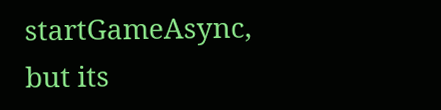startGameAsync, but its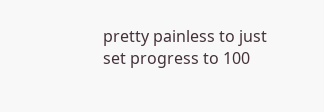pretty painless to just set progress to 100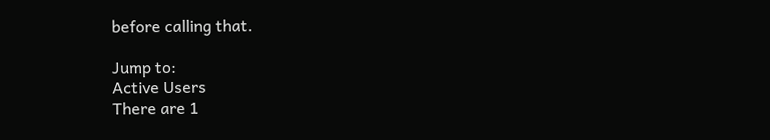before calling that.

Jump to:
Active Users
There are 1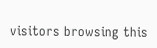visitors browsing this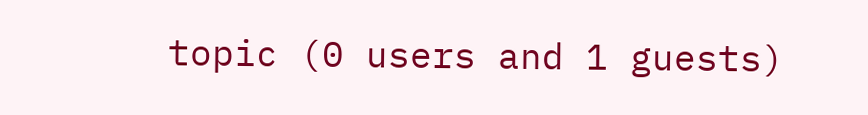topic (0 users and 1 guests)